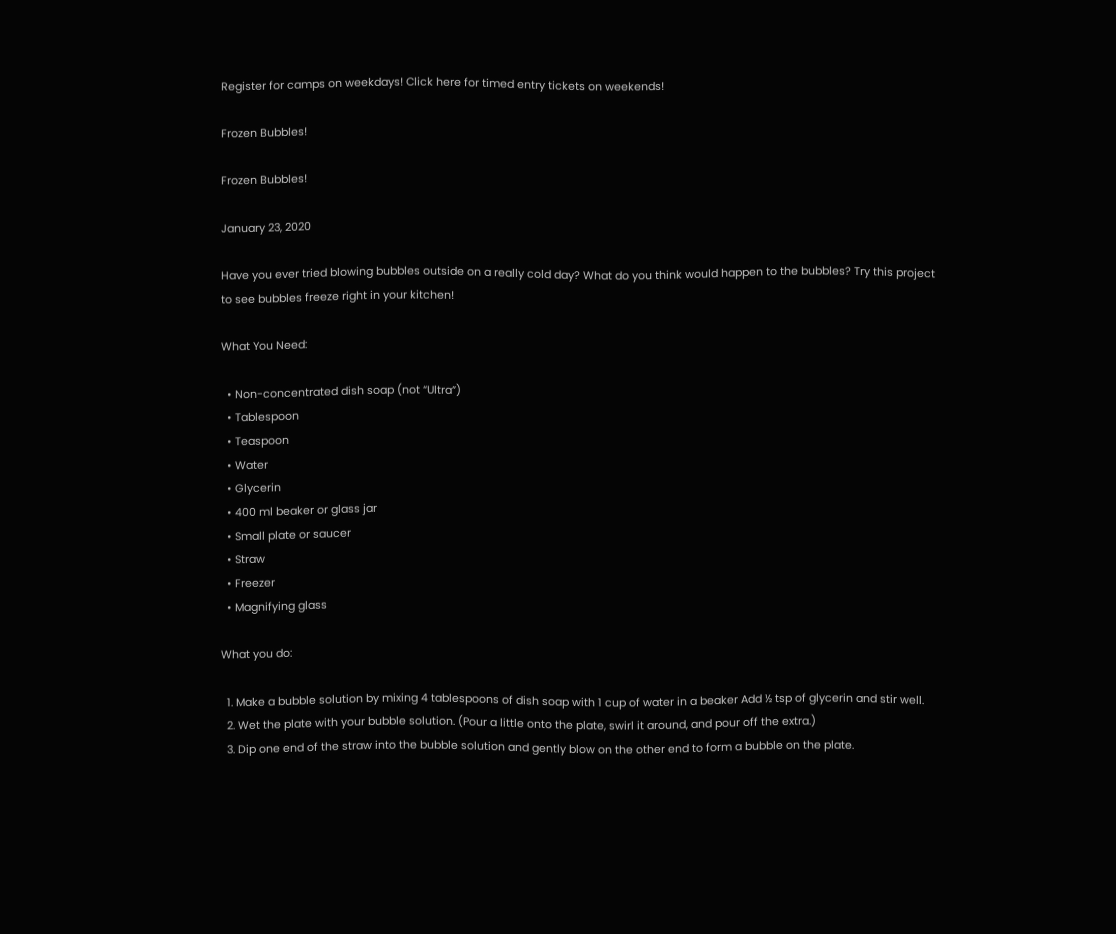Register for camps on weekdays! Click here for timed entry tickets on weekends!

Frozen Bubbles!

Frozen Bubbles!

January 23, 2020

Have you ever tried blowing bubbles outside on a really cold day? What do you think would happen to the bubbles? Try this project to see bubbles freeze right in your kitchen!

What You Need:

  • Non-concentrated dish soap (not “Ultra”)
  • Tablespoon
  • Teaspoon
  • Water
  • Glycerin
  • 400 ml beaker or glass jar
  • Small plate or saucer
  • Straw
  • Freezer
  • Magnifying glass

What you do:

  1. Make a bubble solution by mixing 4 tablespoons of dish soap with 1 cup of water in a beaker Add ½ tsp of glycerin and stir well.
  2. Wet the plate with your bubble solution. (Pour a little onto the plate, swirl it around, and pour off the extra.)
  3. Dip one end of the straw into the bubble solution and gently blow on the other end to form a bubble on the plate.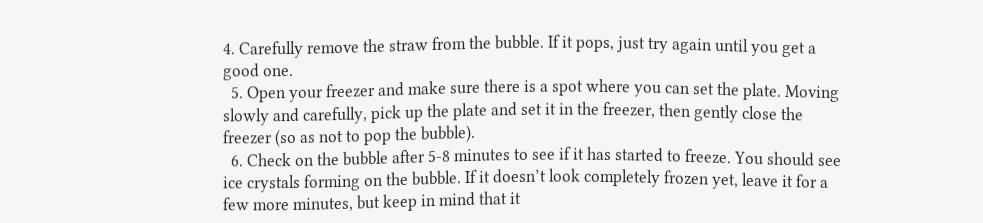4. Carefully remove the straw from the bubble. If it pops, just try again until you get a good one.
  5. Open your freezer and make sure there is a spot where you can set the plate. Moving slowly and carefully, pick up the plate and set it in the freezer, then gently close the freezer (so as not to pop the bubble).
  6. Check on the bubble after 5-8 minutes to see if it has started to freeze. You should see ice crystals forming on the bubble. If it doesn’t look completely frozen yet, leave it for a few more minutes, but keep in mind that it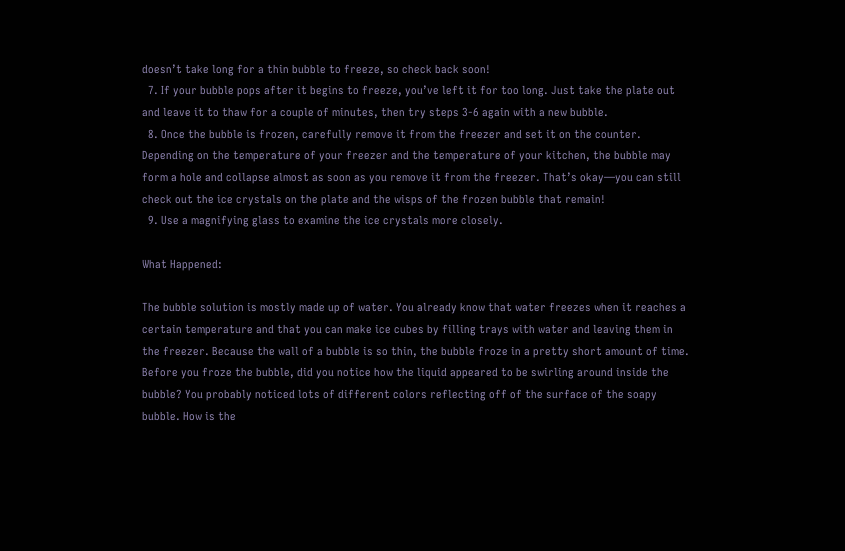doesn’t take long for a thin bubble to freeze, so check back soon!
  7. If your bubble pops after it begins to freeze, you’ve left it for too long. Just take the plate out and leave it to thaw for a couple of minutes, then try steps 3-6 again with a new bubble.
  8. Once the bubble is frozen, carefully remove it from the freezer and set it on the counter. Depending on the temperature of your freezer and the temperature of your kitchen, the bubble may form a hole and collapse almost as soon as you remove it from the freezer. That’s okay—you can still check out the ice crystals on the plate and the wisps of the frozen bubble that remain!
  9. Use a magnifying glass to examine the ice crystals more closely.

What Happened:

The bubble solution is mostly made up of water. You already know that water freezes when it reaches a certain temperature and that you can make ice cubes by filling trays with water and leaving them in the freezer. Because the wall of a bubble is so thin, the bubble froze in a pretty short amount of time. Before you froze the bubble, did you notice how the liquid appeared to be swirling around inside the bubble? You probably noticed lots of different colors reflecting off of the surface of the soapy bubble. How is the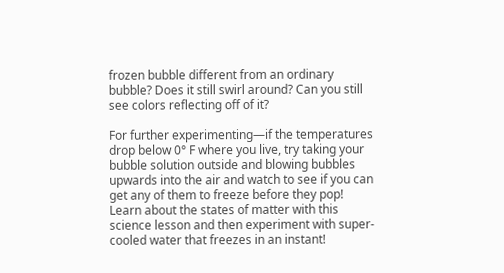frozen bubble different from an ordinary bubble? Does it still swirl around? Can you still see colors reflecting off of it?

For further experimenting—if the temperatures drop below 0° F where you live, try taking your bubble solution outside and blowing bubbles upwards into the air and watch to see if you can get any of them to freeze before they pop! Learn about the states of matter with this science lesson and then experiment with super-cooled water that freezes in an instant!